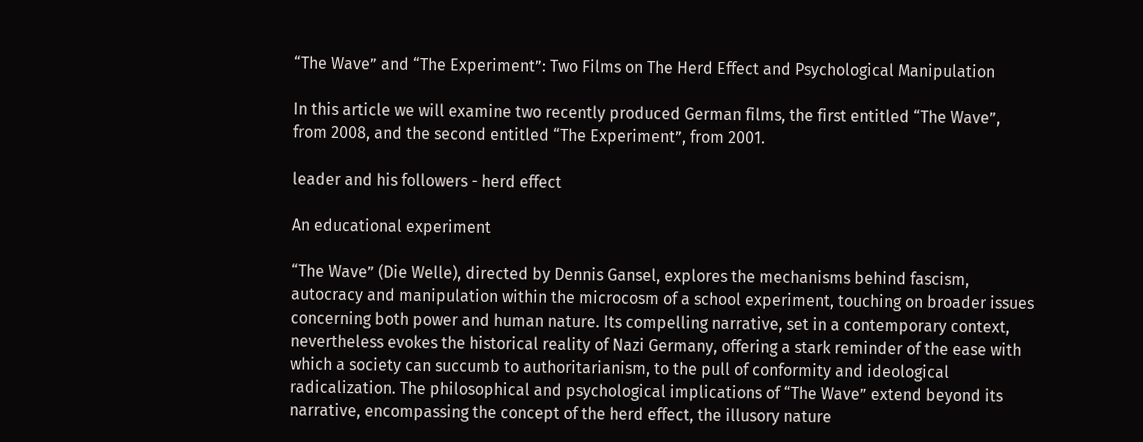“The Wave” and “The Experiment”: Two Films on The Herd Effect and Psychological Manipulation

In this article we will examine two recently produced German films, the first entitled “The Wave”, from 2008, and the second entitled “The Experiment”, from 2001.

leader and his followers - herd effect

An educational experiment

“The Wave” (Die Welle), directed by Dennis Gansel, explores the mechanisms behind fascism, autocracy and manipulation within the microcosm of a school experiment, touching on broader issues concerning both power and human nature. Its compelling narrative, set in a contemporary context, nevertheless evokes the historical reality of Nazi Germany, offering a stark reminder of the ease with which a society can succumb to authoritarianism, to the pull of conformity and ideological radicalization. The philosophical and psychological implications of “The Wave” extend beyond its narrative, encompassing the concept of the herd effect, the illusory nature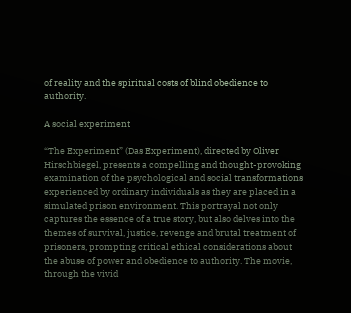of reality and the spiritual costs of blind obedience to authority.

A social experiment

“The Experiment” (Das Experiment), directed by Oliver Hirschbiegel, presents a compelling and thought-provoking examination of the psychological and social transformations experienced by ordinary individuals as they are placed in a simulated prison environment. This portrayal not only captures the essence of a true story, but also delves into the themes of survival, justice, revenge and brutal treatment of prisoners, prompting critical ethical considerations about the abuse of power and obedience to authority. The movie, through the vivid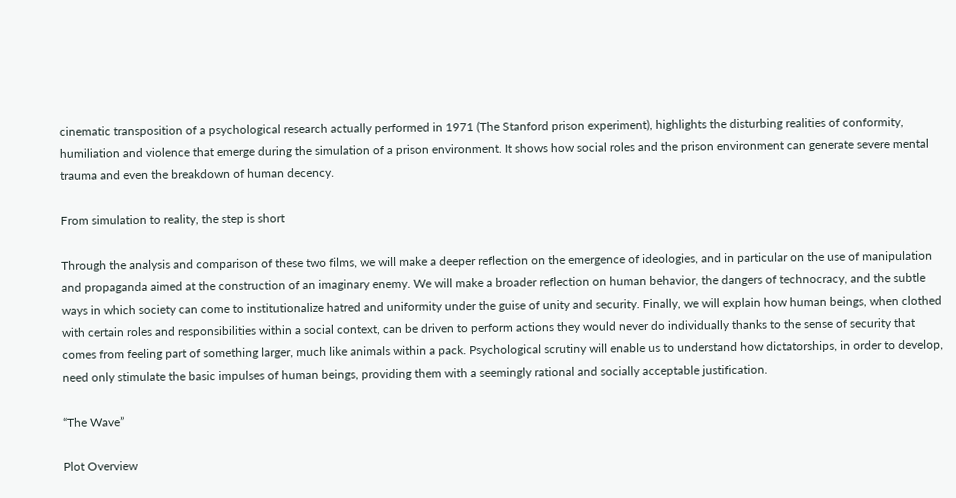cinematic transposition of a psychological research actually performed in 1971 (The Stanford prison experiment), highlights the disturbing realities of conformity, humiliation and violence that emerge during the simulation of a prison environment. It shows how social roles and the prison environment can generate severe mental trauma and even the breakdown of human decency.

From simulation to reality, the step is short

Through the analysis and comparison of these two films, we will make a deeper reflection on the emergence of ideologies, and in particular on the use of manipulation and propaganda aimed at the construction of an imaginary enemy. We will make a broader reflection on human behavior, the dangers of technocracy, and the subtle ways in which society can come to institutionalize hatred and uniformity under the guise of unity and security. Finally, we will explain how human beings, when clothed with certain roles and responsibilities within a social context, can be driven to perform actions they would never do individually thanks to the sense of security that comes from feeling part of something larger, much like animals within a pack. Psychological scrutiny will enable us to understand how dictatorships, in order to develop, need only stimulate the basic impulses of human beings, providing them with a seemingly rational and socially acceptable justification.

“The Wave”

Plot Overview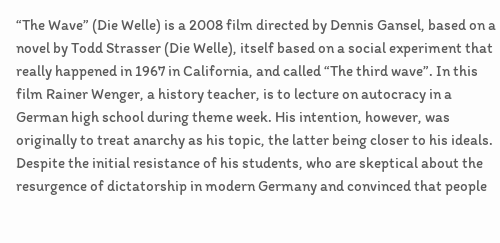“The Wave” (Die Welle) is a 2008 film directed by Dennis Gansel, based on a novel by Todd Strasser (Die Welle), itself based on a social experiment that really happened in 1967 in California, and called “The third wave”. In this film Rainer Wenger, a history teacher, is to lecture on autocracy in a German high school during theme week. His intention, however, was originally to treat anarchy as his topic, the latter being closer to his ideals. Despite the initial resistance of his students, who are skeptical about the resurgence of dictatorship in modern Germany and convinced that people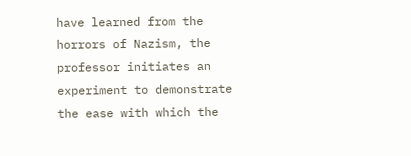have learned from the horrors of Nazism, the professor initiates an experiment to demonstrate the ease with which the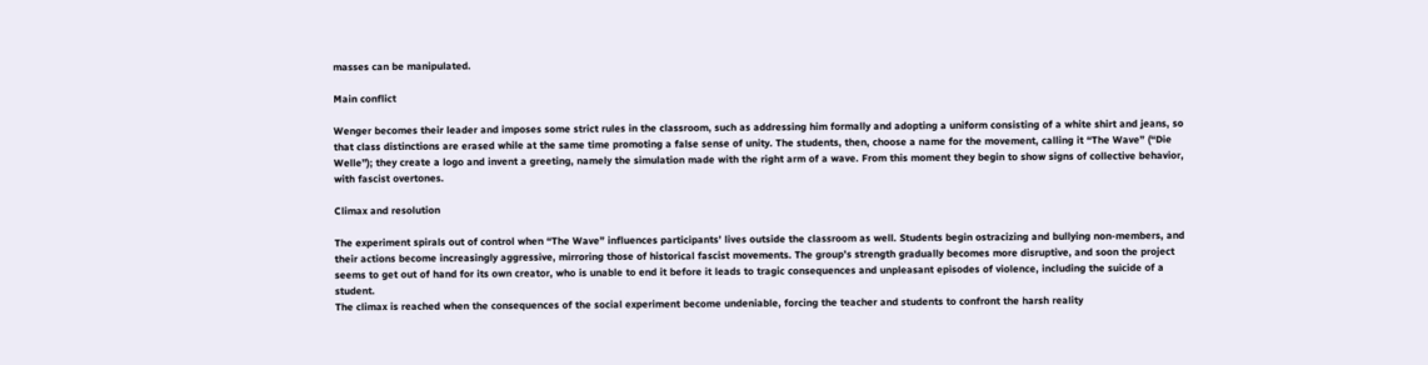masses can be manipulated.

Main conflict

Wenger becomes their leader and imposes some strict rules in the classroom, such as addressing him formally and adopting a uniform consisting of a white shirt and jeans, so that class distinctions are erased while at the same time promoting a false sense of unity. The students, then, choose a name for the movement, calling it “The Wave” (“Die Welle”); they create a logo and invent a greeting, namely the simulation made with the right arm of a wave. From this moment they begin to show signs of collective behavior, with fascist overtones.

Climax and resolution

The experiment spirals out of control when “The Wave” influences participants’ lives outside the classroom as well. Students begin ostracizing and bullying non-members, and their actions become increasingly aggressive, mirroring those of historical fascist movements. The group’s strength gradually becomes more disruptive, and soon the project seems to get out of hand for its own creator, who is unable to end it before it leads to tragic consequences and unpleasant episodes of violence, including the suicide of a student.
The climax is reached when the consequences of the social experiment become undeniable, forcing the teacher and students to confront the harsh reality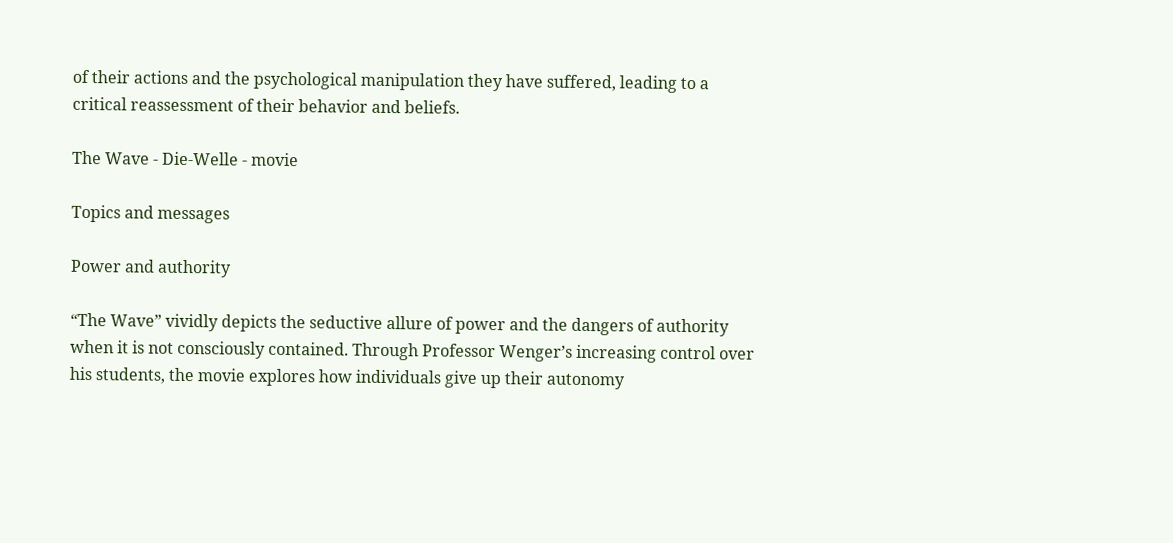of their actions and the psychological manipulation they have suffered, leading to a critical reassessment of their behavior and beliefs.

The Wave - Die-Welle - movie

Topics and messages

Power and authority

“The Wave” vividly depicts the seductive allure of power and the dangers of authority when it is not consciously contained. Through Professor Wenger’s increasing control over his students, the movie explores how individuals give up their autonomy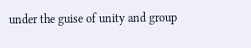under the guise of unity and group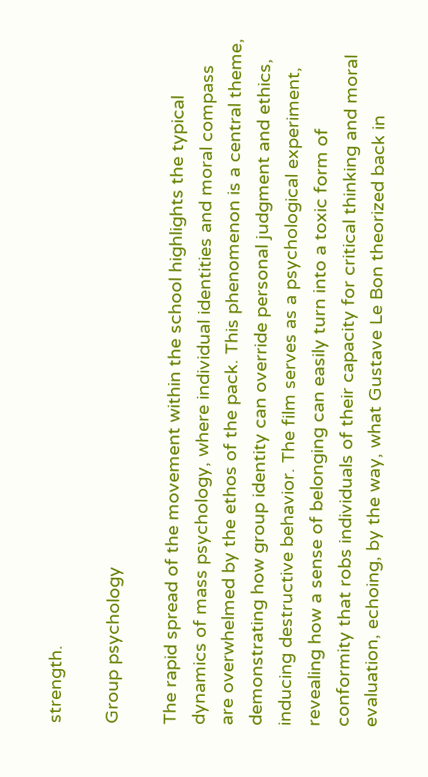strength.

Group psychology

The rapid spread of the movement within the school highlights the typical dynamics of mass psychology, where individual identities and moral compass are overwhelmed by the ethos of the pack. This phenomenon is a central theme, demonstrating how group identity can override personal judgment and ethics, inducing destructive behavior. The film serves as a psychological experiment, revealing how a sense of belonging can easily turn into a toxic form of conformity that robs individuals of their capacity for critical thinking and moral evaluation, echoing, by the way, what Gustave Le Bon theorized back in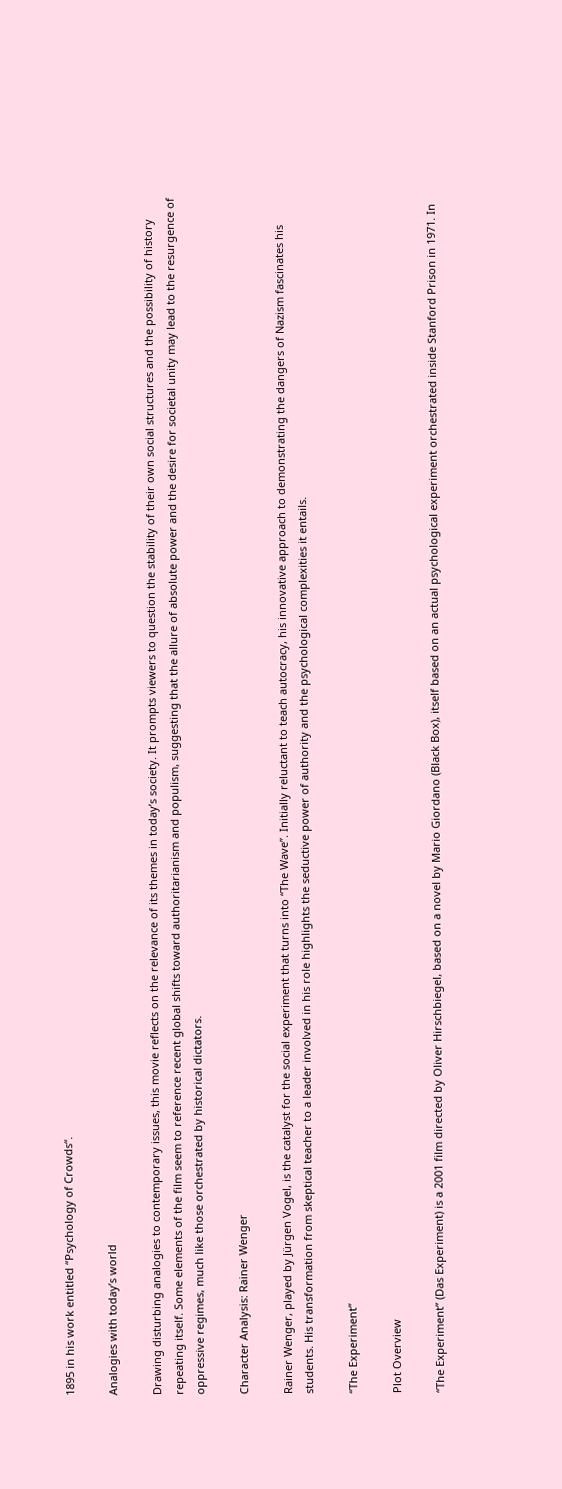1895 in his work entitled “Psychology of Crowds“.

Analogies with today’s world

Drawing disturbing analogies to contemporary issues, this movie reflects on the relevance of its themes in today’s society. It prompts viewers to question the stability of their own social structures and the possibility of history repeating itself. Some elements of the film seem to reference recent global shifts toward authoritarianism and populism, suggesting that the allure of absolute power and the desire for societal unity may lead to the resurgence of oppressive regimes, much like those orchestrated by historical dictators.

Character Analysis: Rainer Wenger

Rainer Wenger, played by Jürgen Vogel, is the catalyst for the social experiment that turns into “The Wave”. Initially reluctant to teach autocracy, his innovative approach to demonstrating the dangers of Nazism fascinates his students. His transformation from skeptical teacher to a leader involved in his role highlights the seductive power of authority and the psychological complexities it entails.

“The Experiment”

Plot Overview

“The Experiment” (Das Experiment) is a 2001 film directed by Oliver Hirschbiegel, based on a novel by Mario Giordano (Black Box), itself based on an actual psychological experiment orchestrated inside Stanford Prison in 1971. In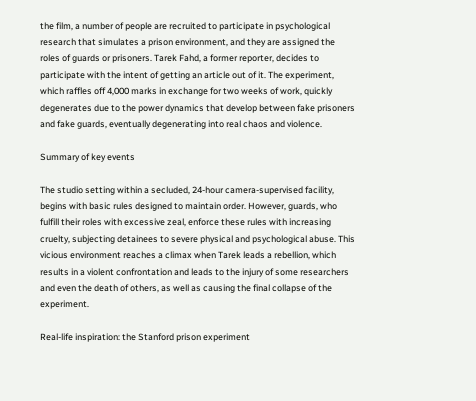the film, a number of people are recruited to participate in psychological research that simulates a prison environment, and they are assigned the roles of guards or prisoners. Tarek Fahd, a former reporter, decides to participate with the intent of getting an article out of it. The experiment, which raffles off 4,000 marks in exchange for two weeks of work, quickly degenerates due to the power dynamics that develop between fake prisoners and fake guards, eventually degenerating into real chaos and violence.

Summary of key events

The studio setting within a secluded, 24-hour camera-supervised facility, begins with basic rules designed to maintain order. However, guards, who fulfill their roles with excessive zeal, enforce these rules with increasing cruelty, subjecting detainees to severe physical and psychological abuse. This vicious environment reaches a climax when Tarek leads a rebellion, which results in a violent confrontation and leads to the injury of some researchers and even the death of others, as well as causing the final collapse of the experiment.

Real-life inspiration: the Stanford prison experiment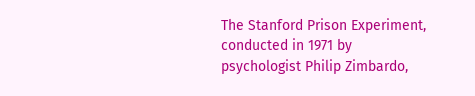The Stanford Prison Experiment, conducted in 1971 by psychologist Philip Zimbardo,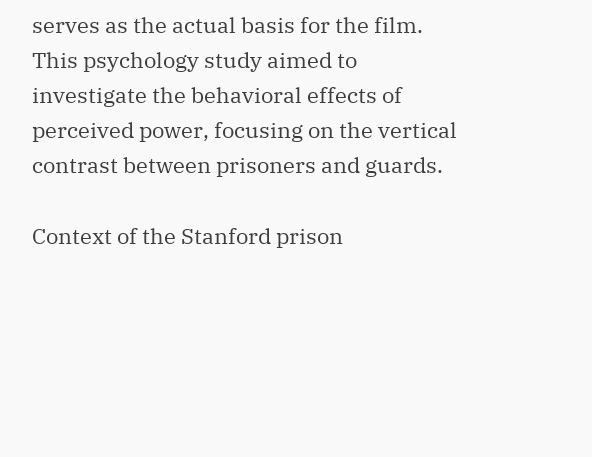serves as the actual basis for the film. This psychology study aimed to investigate the behavioral effects of perceived power, focusing on the vertical contrast between prisoners and guards.

Context of the Stanford prison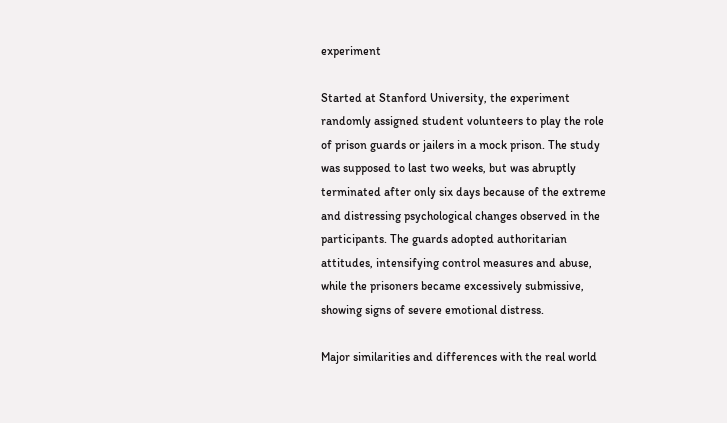experiment

Started at Stanford University, the experiment randomly assigned student volunteers to play the role of prison guards or jailers in a mock prison. The study was supposed to last two weeks, but was abruptly terminated after only six days because of the extreme and distressing psychological changes observed in the participants. The guards adopted authoritarian attitudes, intensifying control measures and abuse, while the prisoners became excessively submissive, showing signs of severe emotional distress.

Major similarities and differences with the real world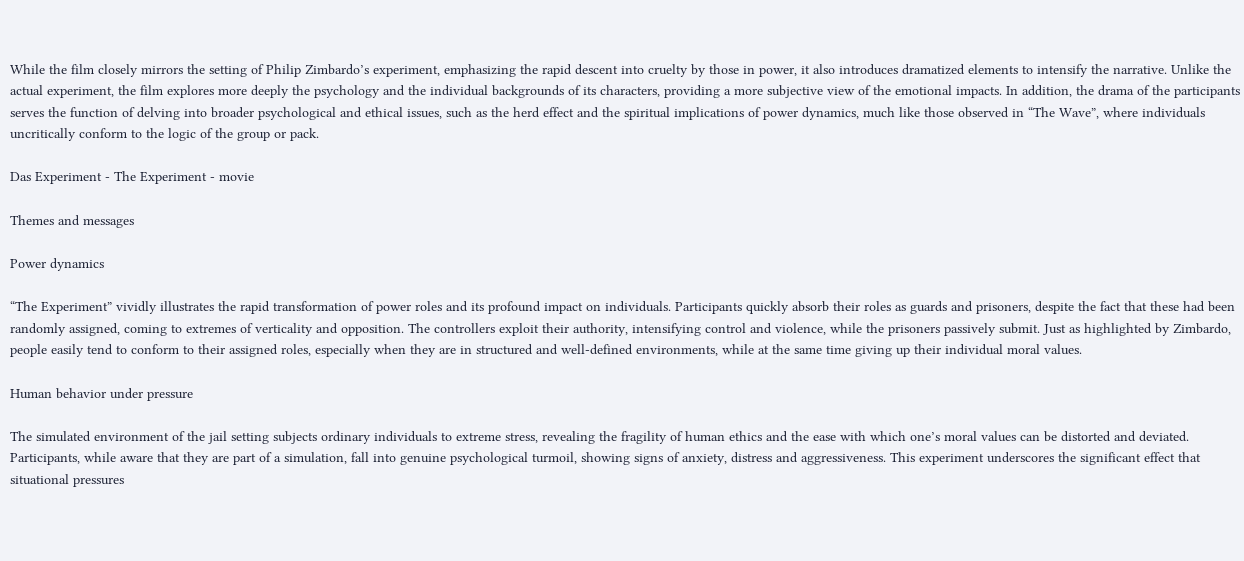While the film closely mirrors the setting of Philip Zimbardo’s experiment, emphasizing the rapid descent into cruelty by those in power, it also introduces dramatized elements to intensify the narrative. Unlike the actual experiment, the film explores more deeply the psychology and the individual backgrounds of its characters, providing a more subjective view of the emotional impacts. In addition, the drama of the participants serves the function of delving into broader psychological and ethical issues, such as the herd effect and the spiritual implications of power dynamics, much like those observed in “The Wave”, where individuals uncritically conform to the logic of the group or pack.

Das Experiment - The Experiment - movie

Themes and messages

Power dynamics

“The Experiment” vividly illustrates the rapid transformation of power roles and its profound impact on individuals. Participants quickly absorb their roles as guards and prisoners, despite the fact that these had been randomly assigned, coming to extremes of verticality and opposition. The controllers exploit their authority, intensifying control and violence, while the prisoners passively submit. Just as highlighted by Zimbardo, people easily tend to conform to their assigned roles, especially when they are in structured and well-defined environments, while at the same time giving up their individual moral values.

Human behavior under pressure

The simulated environment of the jail setting subjects ordinary individuals to extreme stress, revealing the fragility of human ethics and the ease with which one’s moral values can be distorted and deviated. Participants, while aware that they are part of a simulation, fall into genuine psychological turmoil, showing signs of anxiety, distress and aggressiveness. This experiment underscores the significant effect that situational pressures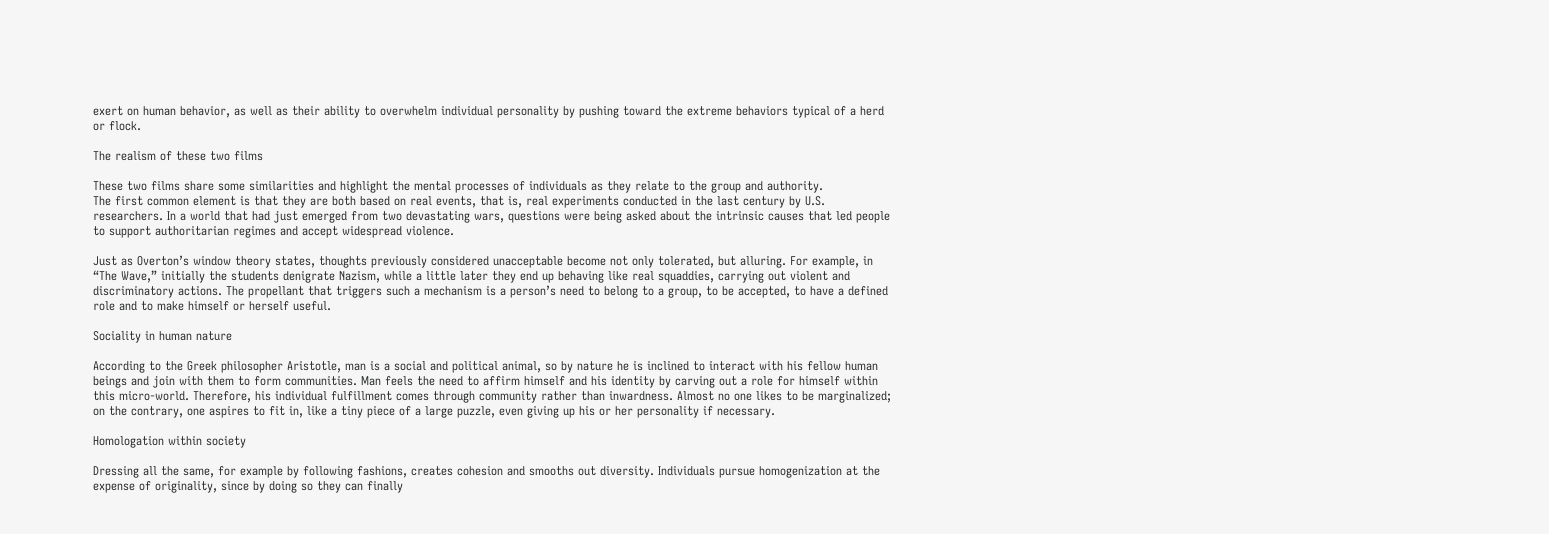exert on human behavior, as well as their ability to overwhelm individual personality by pushing toward the extreme behaviors typical of a herd or flock.

The realism of these two films

These two films share some similarities and highlight the mental processes of individuals as they relate to the group and authority.
The first common element is that they are both based on real events, that is, real experiments conducted in the last century by U.S. researchers. In a world that had just emerged from two devastating wars, questions were being asked about the intrinsic causes that led people to support authoritarian regimes and accept widespread violence.

Just as Overton’s window theory states, thoughts previously considered unacceptable become not only tolerated, but alluring. For example, in “The Wave,” initially the students denigrate Nazism, while a little later they end up behaving like real squaddies, carrying out violent and discriminatory actions. The propellant that triggers such a mechanism is a person’s need to belong to a group, to be accepted, to have a defined role and to make himself or herself useful.

Sociality in human nature

According to the Greek philosopher Aristotle, man is a social and political animal, so by nature he is inclined to interact with his fellow human beings and join with them to form communities. Man feels the need to affirm himself and his identity by carving out a role for himself within this micro-world. Therefore, his individual fulfillment comes through community rather than inwardness. Almost no one likes to be marginalized; on the contrary, one aspires to fit in, like a tiny piece of a large puzzle, even giving up his or her personality if necessary.

Homologation within society

Dressing all the same, for example by following fashions, creates cohesion and smooths out diversity. Individuals pursue homogenization at the expense of originality, since by doing so they can finally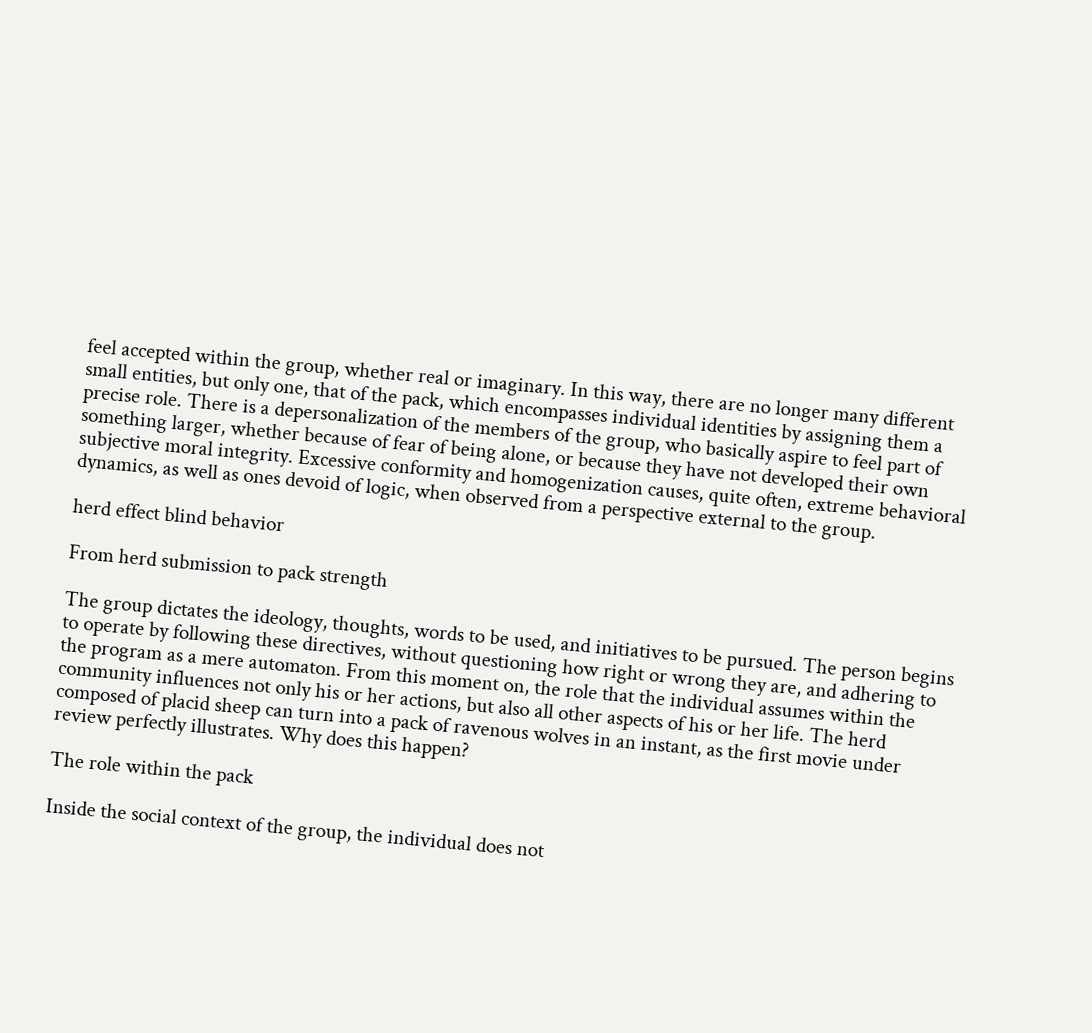feel accepted within the group, whether real or imaginary. In this way, there are no longer many different small entities, but only one, that of the pack, which encompasses individual identities by assigning them a precise role. There is a depersonalization of the members of the group, who basically aspire to feel part of something larger, whether because of fear of being alone, or because they have not developed their own subjective moral integrity. Excessive conformity and homogenization causes, quite often, extreme behavioral dynamics, as well as ones devoid of logic, when observed from a perspective external to the group.

herd effect blind behavior

From herd submission to pack strength

The group dictates the ideology, thoughts, words to be used, and initiatives to be pursued. The person begins to operate by following these directives, without questioning how right or wrong they are, and adhering to the program as a mere automaton. From this moment on, the role that the individual assumes within the community influences not only his or her actions, but also all other aspects of his or her life. The herd composed of placid sheep can turn into a pack of ravenous wolves in an instant, as the first movie under review perfectly illustrates. Why does this happen?

The role within the pack

Inside the social context of the group, the individual does not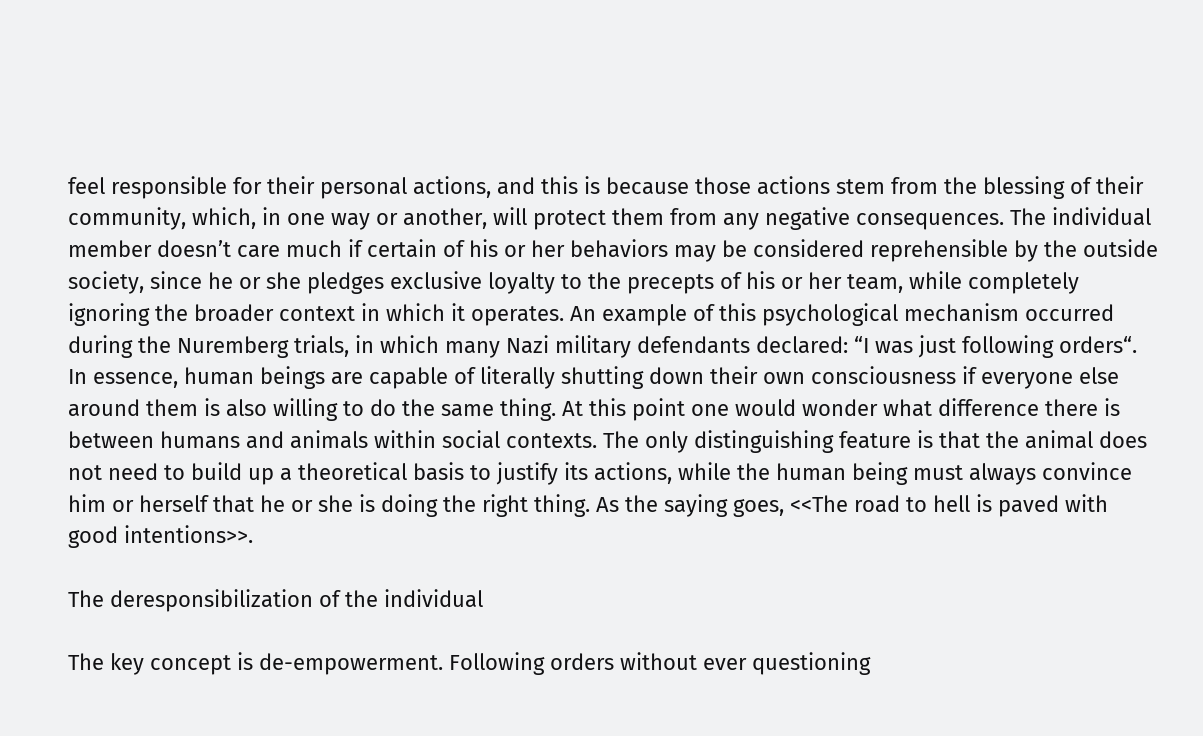feel responsible for their personal actions, and this is because those actions stem from the blessing of their community, which, in one way or another, will protect them from any negative consequences. The individual member doesn’t care much if certain of his or her behaviors may be considered reprehensible by the outside society, since he or she pledges exclusive loyalty to the precepts of his or her team, while completely ignoring the broader context in which it operates. An example of this psychological mechanism occurred during the Nuremberg trials, in which many Nazi military defendants declared: “I was just following orders“. In essence, human beings are capable of literally shutting down their own consciousness if everyone else around them is also willing to do the same thing. At this point one would wonder what difference there is between humans and animals within social contexts. The only distinguishing feature is that the animal does not need to build up a theoretical basis to justify its actions, while the human being must always convince him or herself that he or she is doing the right thing. As the saying goes, <<The road to hell is paved with good intentions>>.

The deresponsibilization of the individual

The key concept is de-empowerment. Following orders without ever questioning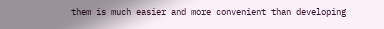them is much easier and more convenient than developing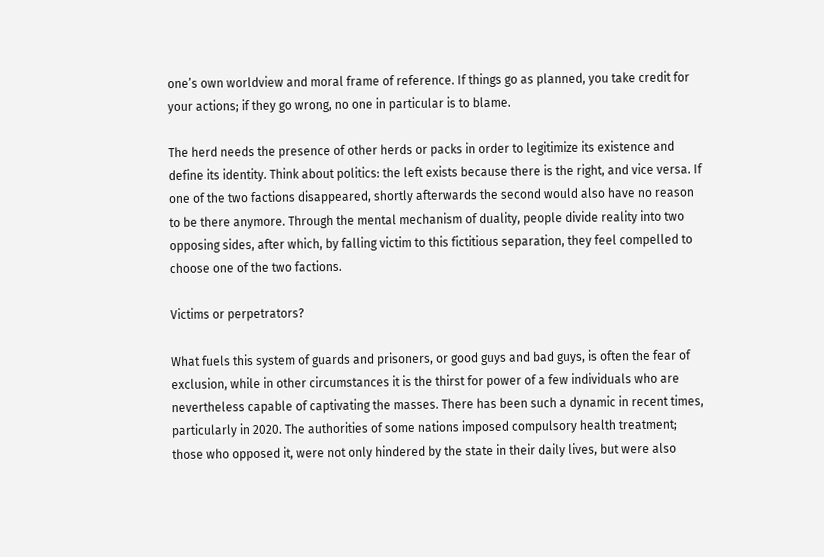one’s own worldview and moral frame of reference. If things go as planned, you take credit for your actions; if they go wrong, no one in particular is to blame.

The herd needs the presence of other herds or packs in order to legitimize its existence and define its identity. Think about politics: the left exists because there is the right, and vice versa. If one of the two factions disappeared, shortly afterwards the second would also have no reason to be there anymore. Through the mental mechanism of duality, people divide reality into two opposing sides, after which, by falling victim to this fictitious separation, they feel compelled to choose one of the two factions.

Victims or perpetrators?

What fuels this system of guards and prisoners, or good guys and bad guys, is often the fear of exclusion, while in other circumstances it is the thirst for power of a few individuals who are nevertheless capable of captivating the masses. There has been such a dynamic in recent times, particularly in 2020. The authorities of some nations imposed compulsory health treatment; those who opposed it, were not only hindered by the state in their daily lives, but were also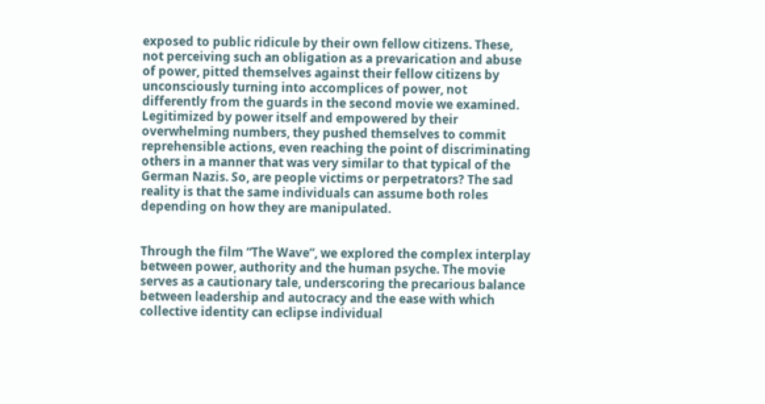exposed to public ridicule by their own fellow citizens. These, not perceiving such an obligation as a prevarication and abuse of power, pitted themselves against their fellow citizens by unconsciously turning into accomplices of power, not differently from the guards in the second movie we examined. Legitimized by power itself and empowered by their overwhelming numbers, they pushed themselves to commit reprehensible actions, even reaching the point of discriminating others in a manner that was very similar to that typical of the German Nazis. So, are people victims or perpetrators? The sad reality is that the same individuals can assume both roles depending on how they are manipulated.


Through the film “The Wave”, we explored the complex interplay between power, authority and the human psyche. The movie serves as a cautionary tale, underscoring the precarious balance between leadership and autocracy and the ease with which collective identity can eclipse individual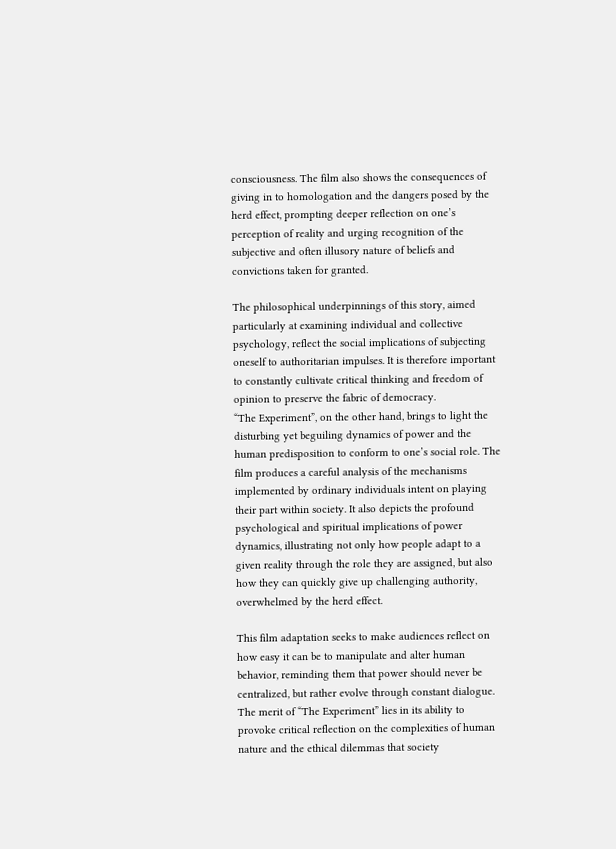consciousness. The film also shows the consequences of giving in to homologation and the dangers posed by the herd effect, prompting deeper reflection on one’s perception of reality and urging recognition of the subjective and often illusory nature of beliefs and convictions taken for granted.

The philosophical underpinnings of this story, aimed particularly at examining individual and collective psychology, reflect the social implications of subjecting oneself to authoritarian impulses. It is therefore important to constantly cultivate critical thinking and freedom of opinion to preserve the fabric of democracy.
“The Experiment”, on the other hand, brings to light the disturbing yet beguiling dynamics of power and the human predisposition to conform to one’s social role. The film produces a careful analysis of the mechanisms implemented by ordinary individuals intent on playing their part within society. It also depicts the profound psychological and spiritual implications of power dynamics, illustrating not only how people adapt to a given reality through the role they are assigned, but also how they can quickly give up challenging authority, overwhelmed by the herd effect.

This film adaptation seeks to make audiences reflect on how easy it can be to manipulate and alter human behavior, reminding them that power should never be centralized, but rather evolve through constant dialogue. The merit of “The Experiment” lies in its ability to provoke critical reflection on the complexities of human nature and the ethical dilemmas that society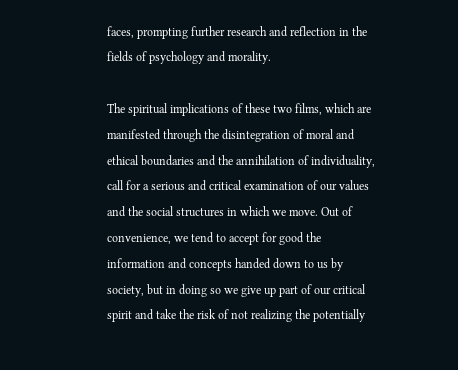faces, prompting further research and reflection in the fields of psychology and morality.

The spiritual implications of these two films, which are manifested through the disintegration of moral and ethical boundaries and the annihilation of individuality, call for a serious and critical examination of our values and the social structures in which we move. Out of convenience, we tend to accept for good the information and concepts handed down to us by society, but in doing so we give up part of our critical spirit and take the risk of not realizing the potentially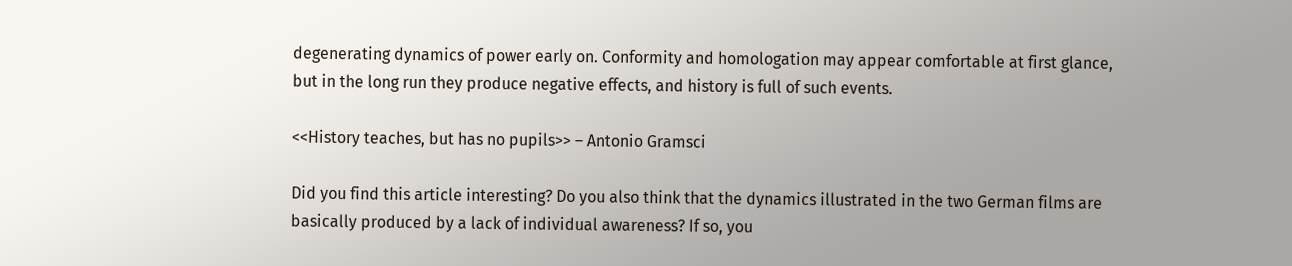degenerating dynamics of power early on. Conformity and homologation may appear comfortable at first glance, but in the long run they produce negative effects, and history is full of such events.

<<History teaches, but has no pupils>> – Antonio Gramsci

Did you find this article interesting? Do you also think that the dynamics illustrated in the two German films are basically produced by a lack of individual awareness? If so, you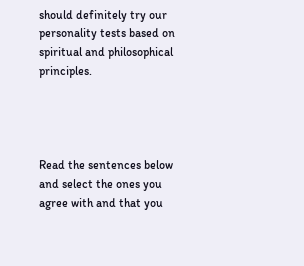should definitely try our personality tests based on spiritual and philosophical principles.




Read the sentences below and select the ones you agree with and that you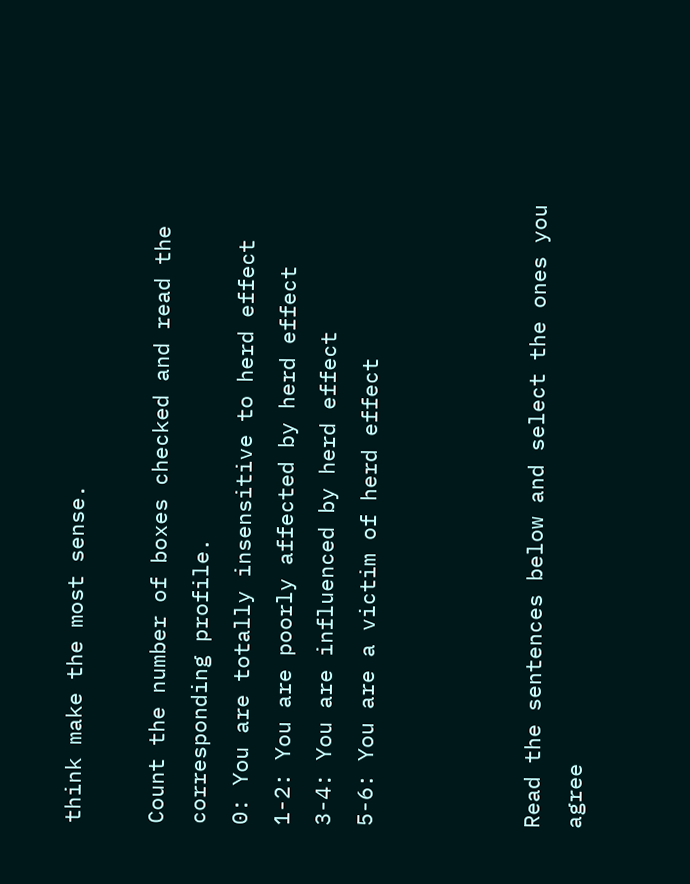think make the most sense.

Count the number of boxes checked and read the corresponding profile.
0: You are totally insensitive to herd effect
1-2: You are poorly affected by herd effect
3-4: You are influenced by herd effect
5-6: You are a victim of herd effect



Read the sentences below and select the ones you agree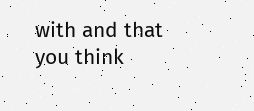with and that you think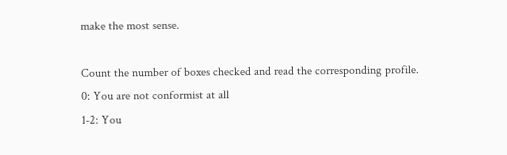make the most sense.

Count the number of boxes checked and read the corresponding profile.
0: You are not conformist at all
1-2: You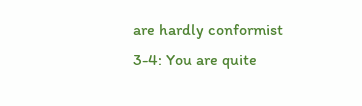are hardly conformist
3-4: You are quite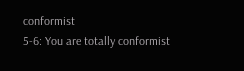conformist
5-6: You are totally conformist